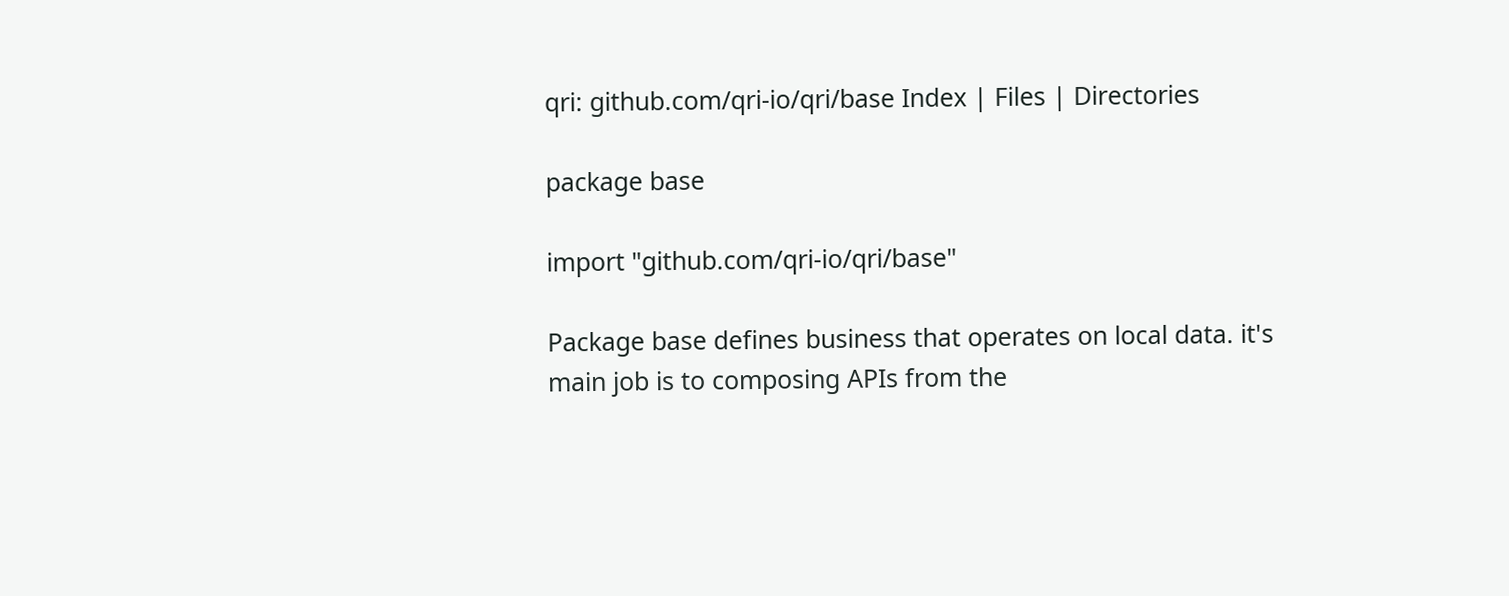qri: github.com/qri-io/qri/base Index | Files | Directories

package base

import "github.com/qri-io/qri/base"

Package base defines business that operates on local data. it's main job is to composing APIs from the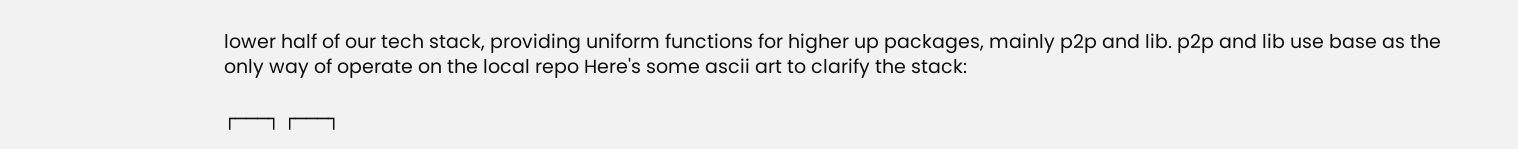lower half of our tech stack, providing uniform functions for higher up packages, mainly p2p and lib. p2p and lib use base as the only way of operate on the local repo Here's some ascii art to clarify the stack:

┌───┐ ┌───┐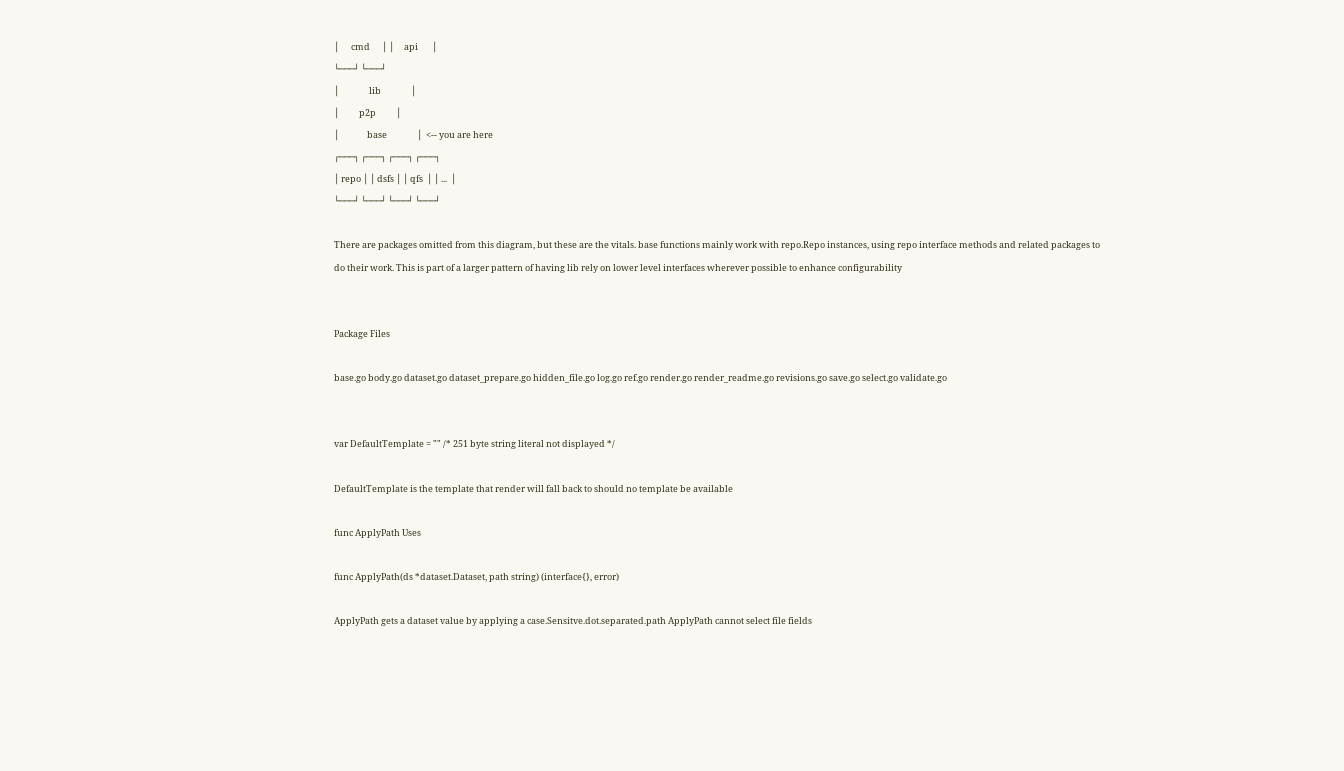│      cmd      │ │     api       │
└───┘ └───┘
│               lib               │
│          p2p          │
│              base               │  <-- you are here
┌───┐ ┌───┐ ┌───┐ ┌───┐
│ repo │ │ dsfs │ │ qfs  │ │ ...  │
└───┘ └───┘ └───┘ └───┘

There are packages omitted from this diagram, but these are the vitals. base functions mainly work with repo.Repo instances, using repo interface methods and related packages to do their work. This is part of a larger pattern of having lib rely on lower level interfaces wherever possible to enhance configurability


Package Files

base.go body.go dataset.go dataset_prepare.go hidden_file.go log.go ref.go render.go render_readme.go revisions.go save.go select.go validate.go


var DefaultTemplate = "" /* 251 byte string literal not displayed */

DefaultTemplate is the template that render will fall back to should no template be available

func ApplyPath Uses

func ApplyPath(ds *dataset.Dataset, path string) (interface{}, error)

ApplyPath gets a dataset value by applying a case.Sensitve.dot.separated.path ApplyPath cannot select file fields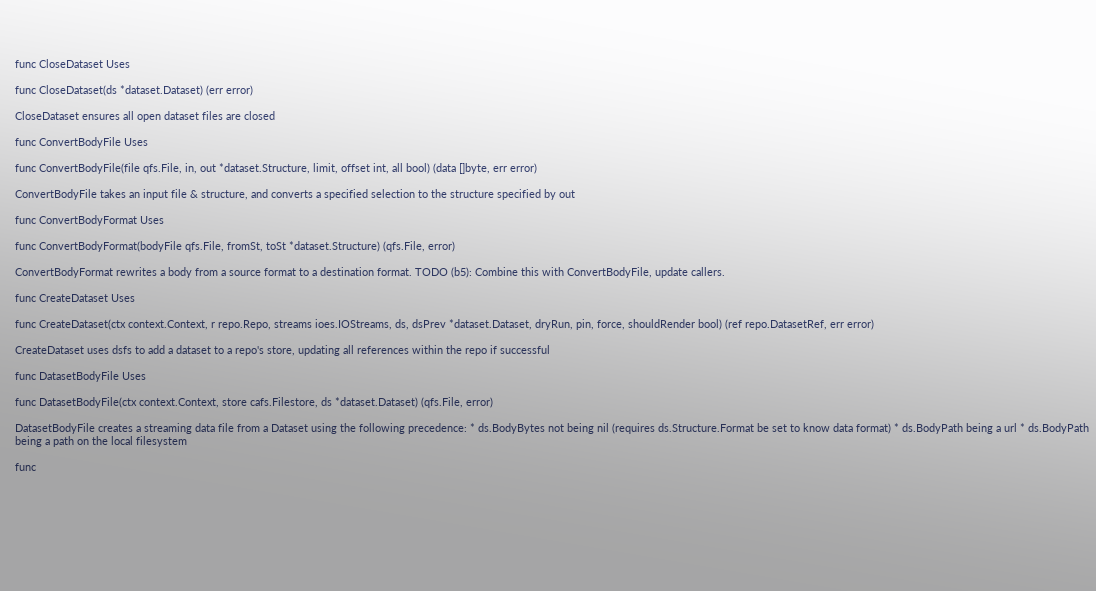func CloseDataset Uses

func CloseDataset(ds *dataset.Dataset) (err error)

CloseDataset ensures all open dataset files are closed

func ConvertBodyFile Uses

func ConvertBodyFile(file qfs.File, in, out *dataset.Structure, limit, offset int, all bool) (data []byte, err error)

ConvertBodyFile takes an input file & structure, and converts a specified selection to the structure specified by out

func ConvertBodyFormat Uses

func ConvertBodyFormat(bodyFile qfs.File, fromSt, toSt *dataset.Structure) (qfs.File, error)

ConvertBodyFormat rewrites a body from a source format to a destination format. TODO (b5): Combine this with ConvertBodyFile, update callers.

func CreateDataset Uses

func CreateDataset(ctx context.Context, r repo.Repo, streams ioes.IOStreams, ds, dsPrev *dataset.Dataset, dryRun, pin, force, shouldRender bool) (ref repo.DatasetRef, err error)

CreateDataset uses dsfs to add a dataset to a repo's store, updating all references within the repo if successful

func DatasetBodyFile Uses

func DatasetBodyFile(ctx context.Context, store cafs.Filestore, ds *dataset.Dataset) (qfs.File, error)

DatasetBodyFile creates a streaming data file from a Dataset using the following precedence: * ds.BodyBytes not being nil (requires ds.Structure.Format be set to know data format) * ds.BodyPath being a url * ds.BodyPath being a path on the local filesystem

func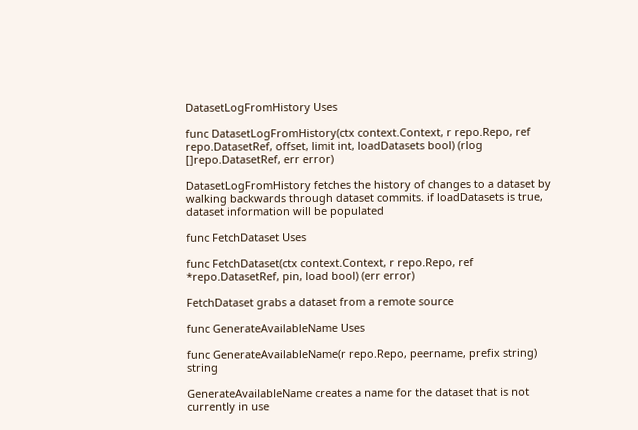DatasetLogFromHistory Uses

func DatasetLogFromHistory(ctx context.Context, r repo.Repo, ref repo.DatasetRef, offset, limit int, loadDatasets bool) (rlog []repo.DatasetRef, err error)

DatasetLogFromHistory fetches the history of changes to a dataset by walking backwards through dataset commits. if loadDatasets is true, dataset information will be populated

func FetchDataset Uses

func FetchDataset(ctx context.Context, r repo.Repo, ref *repo.DatasetRef, pin, load bool) (err error)

FetchDataset grabs a dataset from a remote source

func GenerateAvailableName Uses

func GenerateAvailableName(r repo.Repo, peername, prefix string) string

GenerateAvailableName creates a name for the dataset that is not currently in use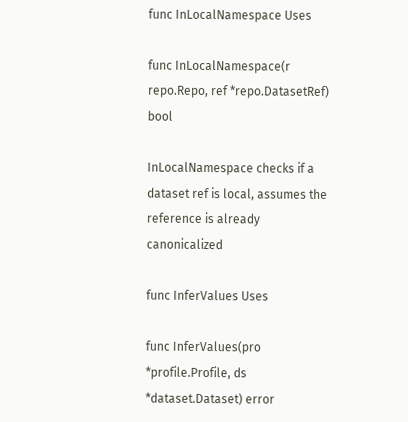func InLocalNamespace Uses

func InLocalNamespace(r repo.Repo, ref *repo.DatasetRef) bool

InLocalNamespace checks if a dataset ref is local, assumes the reference is already canonicalized

func InferValues Uses

func InferValues(pro *profile.Profile, ds *dataset.Dataset) error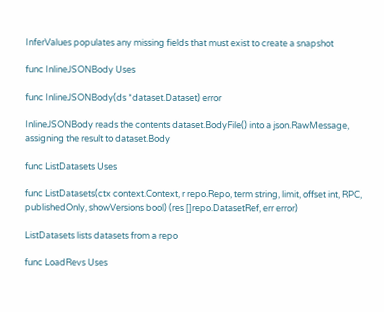InferValues populates any missing fields that must exist to create a snapshot

func InlineJSONBody Uses

func InlineJSONBody(ds *dataset.Dataset) error

InlineJSONBody reads the contents dataset.BodyFile() into a json.RawMessage, assigning the result to dataset.Body

func ListDatasets Uses

func ListDatasets(ctx context.Context, r repo.Repo, term string, limit, offset int, RPC, publishedOnly, showVersions bool) (res []repo.DatasetRef, err error)

ListDatasets lists datasets from a repo

func LoadRevs Uses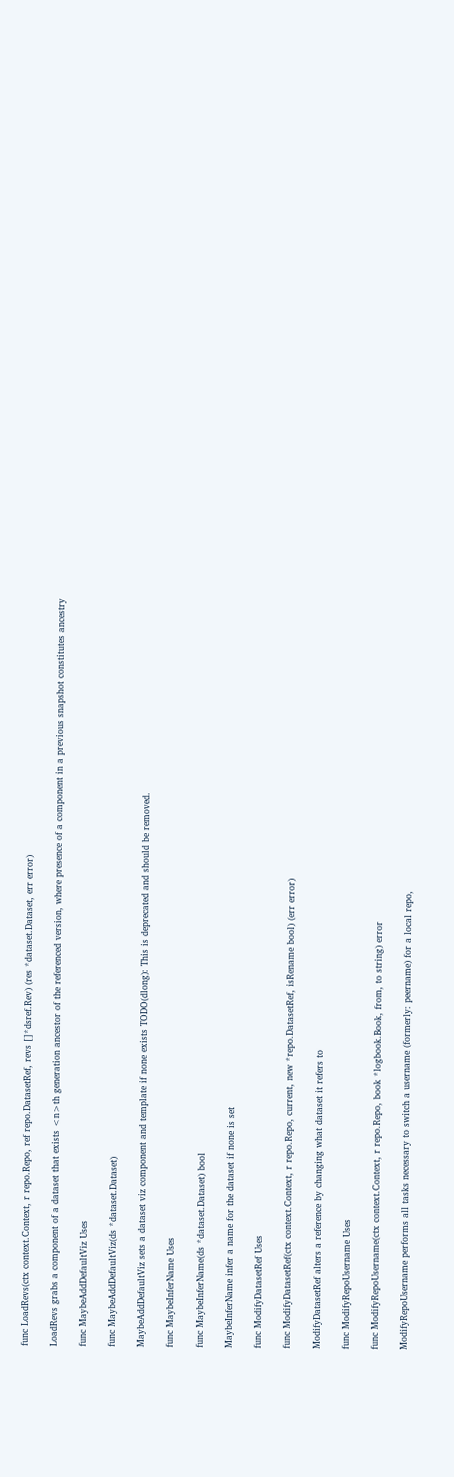func LoadRevs(ctx context.Context, r repo.Repo, ref repo.DatasetRef, revs []*dsref.Rev) (res *dataset.Dataset, err error)

LoadRevs grabs a component of a dataset that exists <n>th generation ancestor of the referenced version, where presence of a component in a previous snapshot constitutes ancestry

func MaybeAddDefaultViz Uses

func MaybeAddDefaultViz(ds *dataset.Dataset)

MaybeAddDefaultViz sets a dataset viz component and template if none exists TODO(dlong): This is deprecated and should be removed.

func MaybeInferName Uses

func MaybeInferName(ds *dataset.Dataset) bool

MaybeInferName infer a name for the dataset if none is set

func ModifyDatasetRef Uses

func ModifyDatasetRef(ctx context.Context, r repo.Repo, current, new *repo.DatasetRef, isRename bool) (err error)

ModifyDatasetRef alters a reference by changing what dataset it refers to

func ModifyRepoUsername Uses

func ModifyRepoUsername(ctx context.Context, r repo.Repo, book *logbook.Book, from, to string) error

ModifyRepoUsername performs all tasks necessary to switch a username (formerly: peername) for a local repo,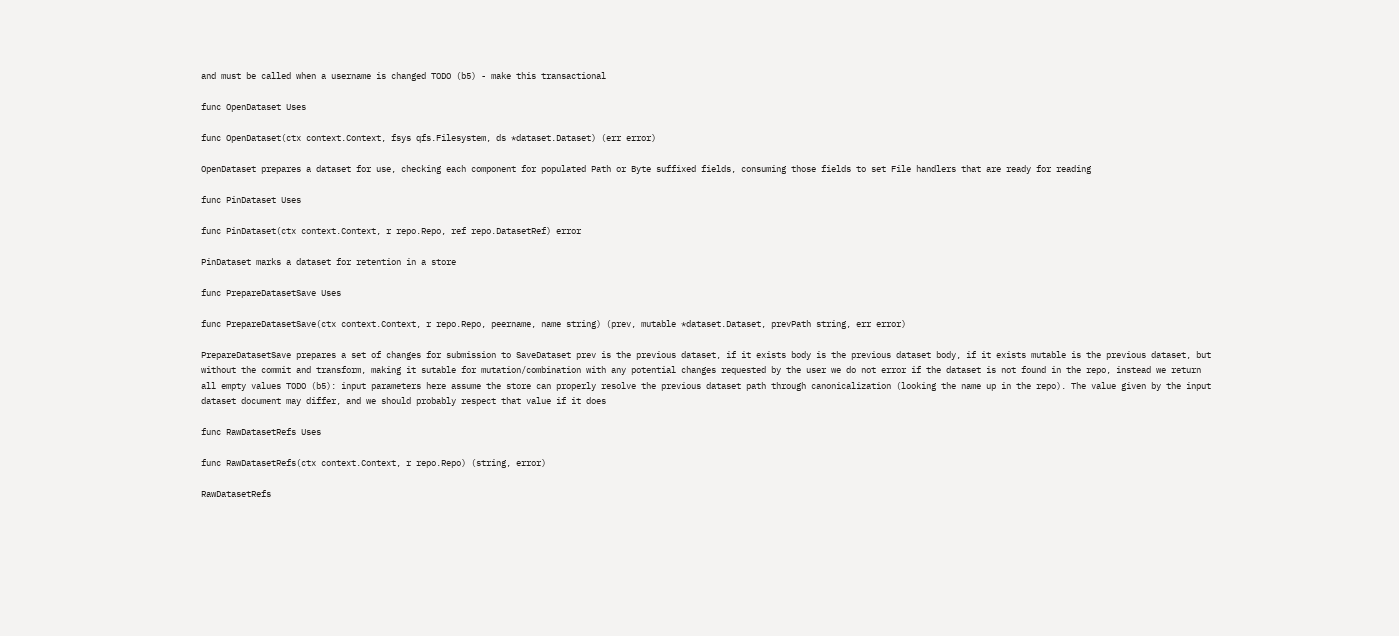and must be called when a username is changed TODO (b5) - make this transactional

func OpenDataset Uses

func OpenDataset(ctx context.Context, fsys qfs.Filesystem, ds *dataset.Dataset) (err error)

OpenDataset prepares a dataset for use, checking each component for populated Path or Byte suffixed fields, consuming those fields to set File handlers that are ready for reading

func PinDataset Uses

func PinDataset(ctx context.Context, r repo.Repo, ref repo.DatasetRef) error

PinDataset marks a dataset for retention in a store

func PrepareDatasetSave Uses

func PrepareDatasetSave(ctx context.Context, r repo.Repo, peername, name string) (prev, mutable *dataset.Dataset, prevPath string, err error)

PrepareDatasetSave prepares a set of changes for submission to SaveDataset prev is the previous dataset, if it exists body is the previous dataset body, if it exists mutable is the previous dataset, but without the commit and transform, making it sutable for mutation/combination with any potential changes requested by the user we do not error if the dataset is not found in the repo, instead we return all empty values TODO (b5): input parameters here assume the store can properly resolve the previous dataset path through canonicalization (looking the name up in the repo). The value given by the input dataset document may differ, and we should probably respect that value if it does

func RawDatasetRefs Uses

func RawDatasetRefs(ctx context.Context, r repo.Repo) (string, error)

RawDatasetRefs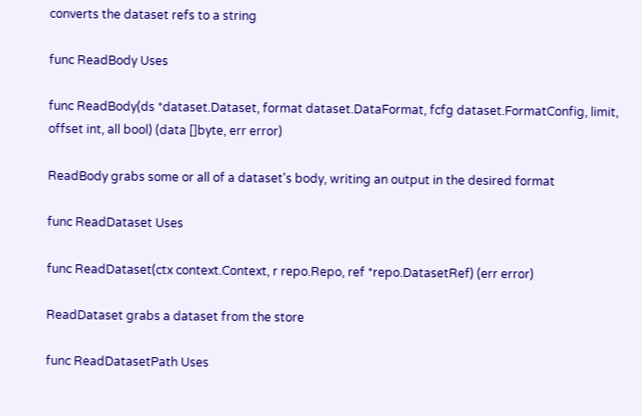converts the dataset refs to a string

func ReadBody Uses

func ReadBody(ds *dataset.Dataset, format dataset.DataFormat, fcfg dataset.FormatConfig, limit, offset int, all bool) (data []byte, err error)

ReadBody grabs some or all of a dataset's body, writing an output in the desired format

func ReadDataset Uses

func ReadDataset(ctx context.Context, r repo.Repo, ref *repo.DatasetRef) (err error)

ReadDataset grabs a dataset from the store

func ReadDatasetPath Uses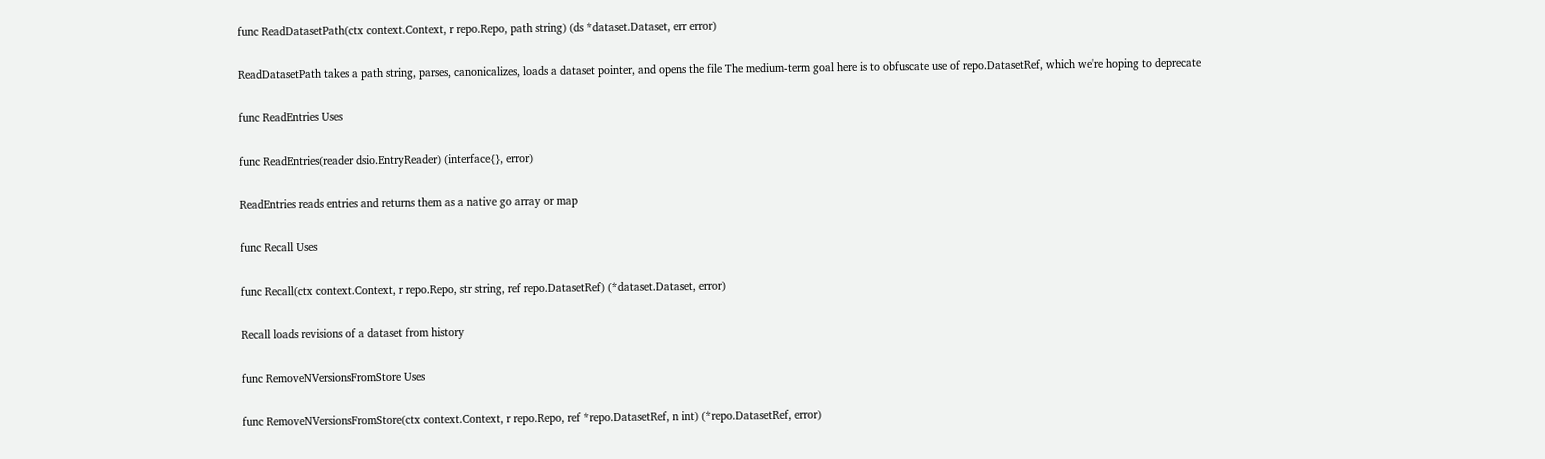func ReadDatasetPath(ctx context.Context, r repo.Repo, path string) (ds *dataset.Dataset, err error)

ReadDatasetPath takes a path string, parses, canonicalizes, loads a dataset pointer, and opens the file The medium-term goal here is to obfuscate use of repo.DatasetRef, which we're hoping to deprecate

func ReadEntries Uses

func ReadEntries(reader dsio.EntryReader) (interface{}, error)

ReadEntries reads entries and returns them as a native go array or map

func Recall Uses

func Recall(ctx context.Context, r repo.Repo, str string, ref repo.DatasetRef) (*dataset.Dataset, error)

Recall loads revisions of a dataset from history

func RemoveNVersionsFromStore Uses

func RemoveNVersionsFromStore(ctx context.Context, r repo.Repo, ref *repo.DatasetRef, n int) (*repo.DatasetRef, error)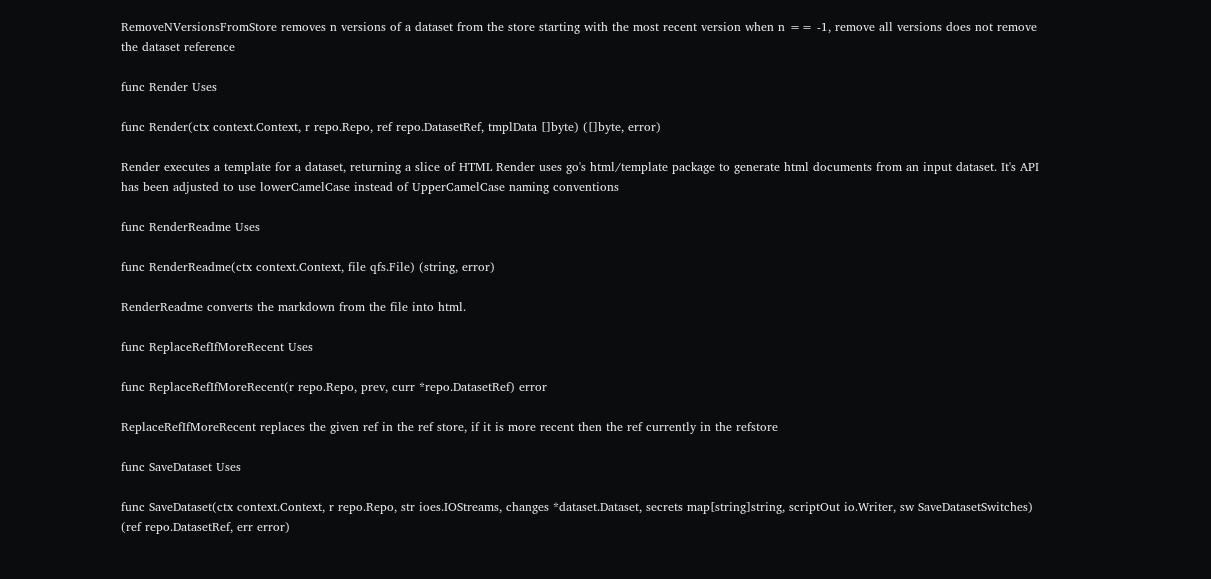RemoveNVersionsFromStore removes n versions of a dataset from the store starting with the most recent version when n == -1, remove all versions does not remove the dataset reference

func Render Uses

func Render(ctx context.Context, r repo.Repo, ref repo.DatasetRef, tmplData []byte) ([]byte, error)

Render executes a template for a dataset, returning a slice of HTML Render uses go's html/template package to generate html documents from an input dataset. It's API has been adjusted to use lowerCamelCase instead of UpperCamelCase naming conventions

func RenderReadme Uses

func RenderReadme(ctx context.Context, file qfs.File) (string, error)

RenderReadme converts the markdown from the file into html.

func ReplaceRefIfMoreRecent Uses

func ReplaceRefIfMoreRecent(r repo.Repo, prev, curr *repo.DatasetRef) error

ReplaceRefIfMoreRecent replaces the given ref in the ref store, if it is more recent then the ref currently in the refstore

func SaveDataset Uses

func SaveDataset(ctx context.Context, r repo.Repo, str ioes.IOStreams, changes *dataset.Dataset, secrets map[string]string, scriptOut io.Writer, sw SaveDatasetSwitches) (ref repo.DatasetRef, err error)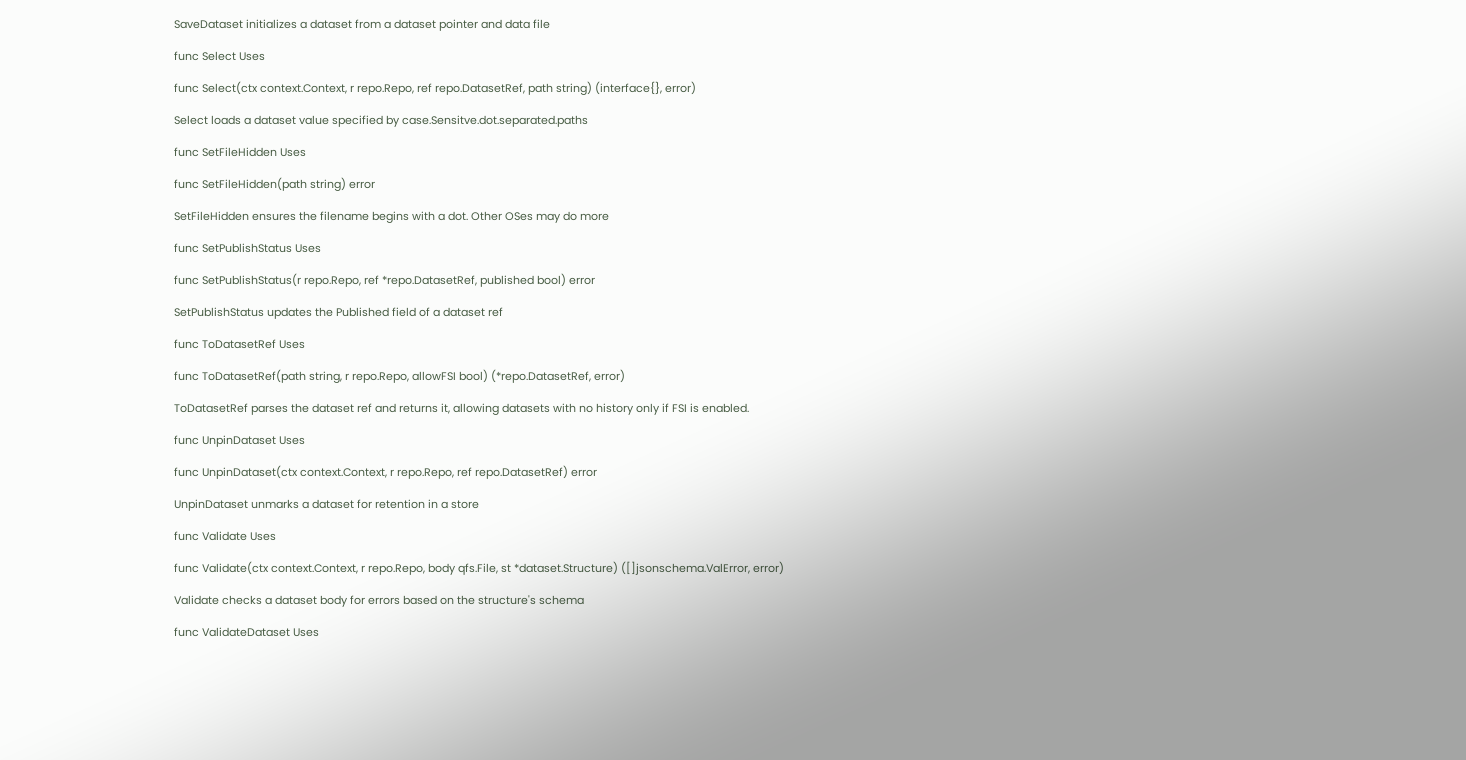SaveDataset initializes a dataset from a dataset pointer and data file

func Select Uses

func Select(ctx context.Context, r repo.Repo, ref repo.DatasetRef, path string) (interface{}, error)

Select loads a dataset value specified by case.Sensitve.dot.separated.paths

func SetFileHidden Uses

func SetFileHidden(path string) error

SetFileHidden ensures the filename begins with a dot. Other OSes may do more

func SetPublishStatus Uses

func SetPublishStatus(r repo.Repo, ref *repo.DatasetRef, published bool) error

SetPublishStatus updates the Published field of a dataset ref

func ToDatasetRef Uses

func ToDatasetRef(path string, r repo.Repo, allowFSI bool) (*repo.DatasetRef, error)

ToDatasetRef parses the dataset ref and returns it, allowing datasets with no history only if FSI is enabled.

func UnpinDataset Uses

func UnpinDataset(ctx context.Context, r repo.Repo, ref repo.DatasetRef) error

UnpinDataset unmarks a dataset for retention in a store

func Validate Uses

func Validate(ctx context.Context, r repo.Repo, body qfs.File, st *dataset.Structure) ([]jsonschema.ValError, error)

Validate checks a dataset body for errors based on the structure's schema

func ValidateDataset Uses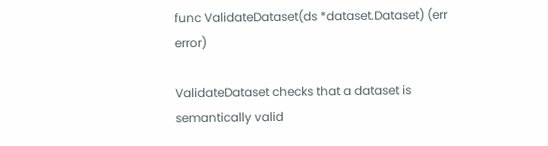func ValidateDataset(ds *dataset.Dataset) (err error)

ValidateDataset checks that a dataset is semantically valid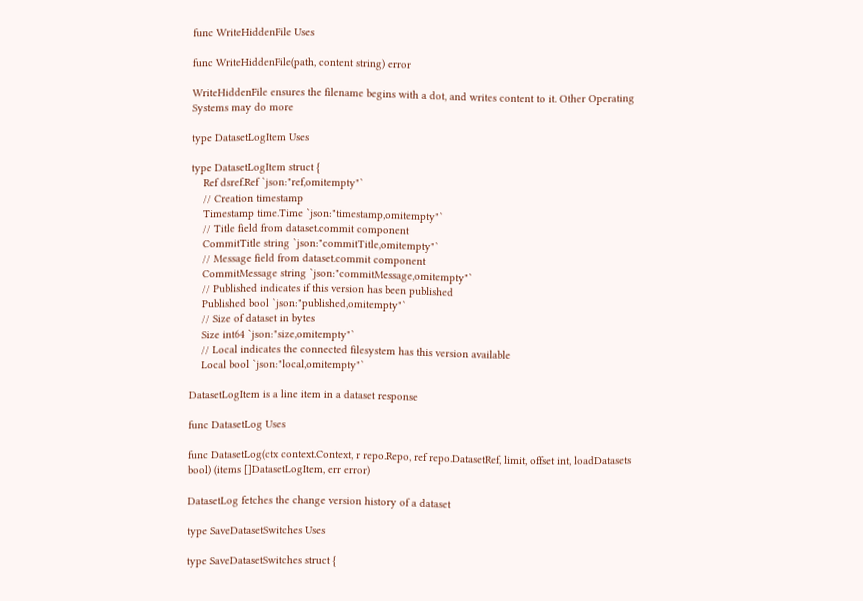func WriteHiddenFile Uses

func WriteHiddenFile(path, content string) error

WriteHiddenFile ensures the filename begins with a dot, and writes content to it. Other Operating Systems may do more

type DatasetLogItem Uses

type DatasetLogItem struct {
    Ref dsref.Ref `json:"ref,omitempty"`
    // Creation timestamp
    Timestamp time.Time `json:"timestamp,omitempty"`
    // Title field from dataset.commit component
    CommitTitle string `json:"commitTitle,omitempty"`
    // Message field from dataset.commit component
    CommitMessage string `json:"commitMessage,omitempty"`
    // Published indicates if this version has been published
    Published bool `json:"published,omitempty"`
    // Size of dataset in bytes
    Size int64 `json:"size,omitempty"`
    // Local indicates the connected filesystem has this version available
    Local bool `json:"local,omitempty"`

DatasetLogItem is a line item in a dataset response

func DatasetLog Uses

func DatasetLog(ctx context.Context, r repo.Repo, ref repo.DatasetRef, limit, offset int, loadDatasets bool) (items []DatasetLogItem, err error)

DatasetLog fetches the change version history of a dataset

type SaveDatasetSwitches Uses

type SaveDatasetSwitches struct {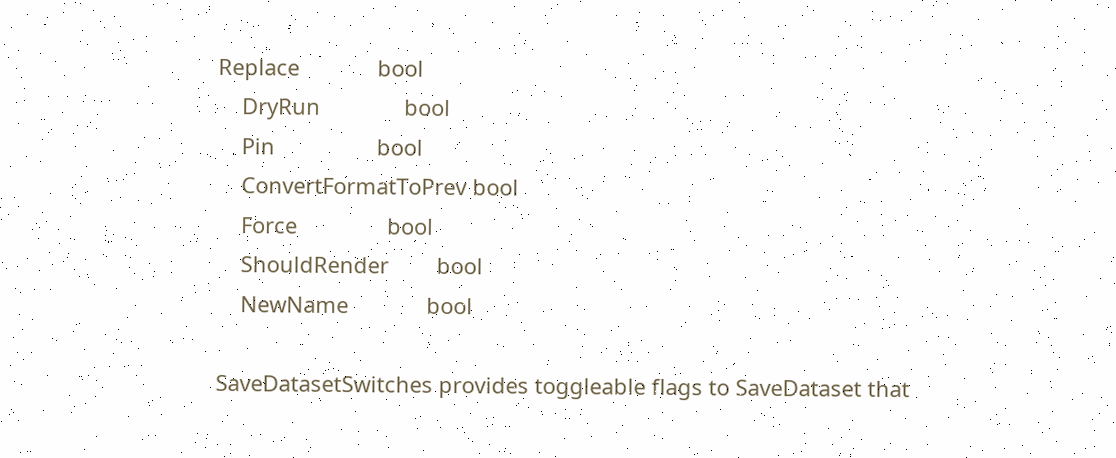Replace             bool
    DryRun              bool
    Pin                 bool
    ConvertFormatToPrev bool
    Force               bool
    ShouldRender        bool
    NewName             bool

SaveDatasetSwitches provides toggleable flags to SaveDataset that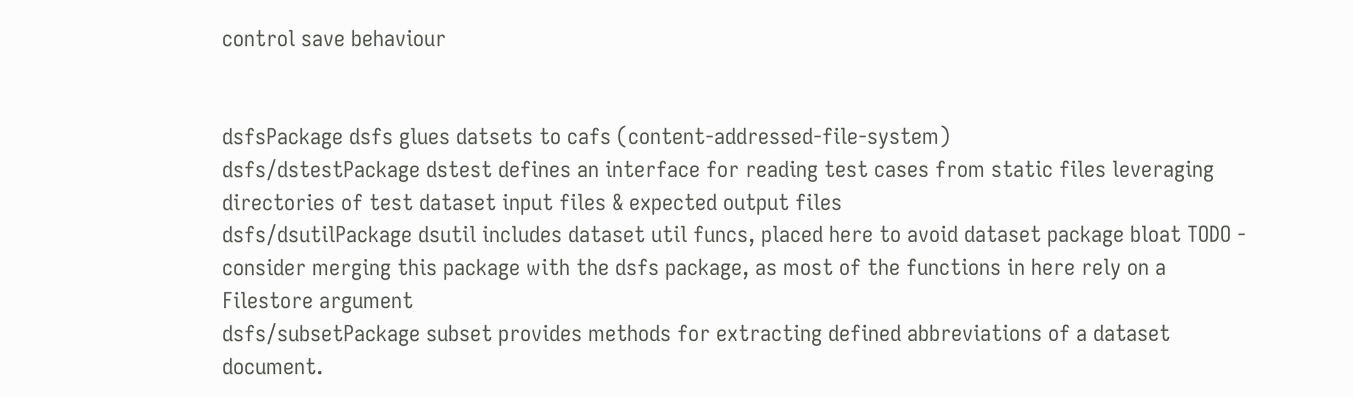control save behaviour


dsfsPackage dsfs glues datsets to cafs (content-addressed-file-system)
dsfs/dstestPackage dstest defines an interface for reading test cases from static files leveraging directories of test dataset input files & expected output files
dsfs/dsutilPackage dsutil includes dataset util funcs, placed here to avoid dataset package bloat TODO - consider merging this package with the dsfs package, as most of the functions in here rely on a Filestore argument
dsfs/subsetPackage subset provides methods for extracting defined abbreviations of a dataset document.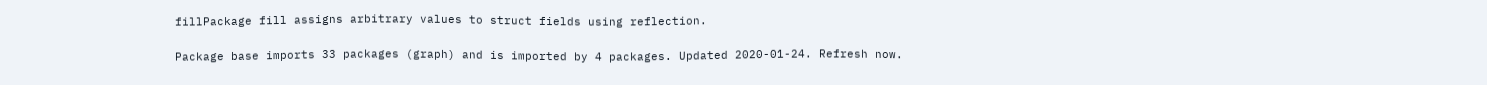fillPackage fill assigns arbitrary values to struct fields using reflection.

Package base imports 33 packages (graph) and is imported by 4 packages. Updated 2020-01-24. Refresh now.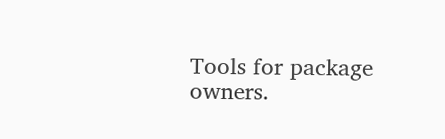Tools for package owners.